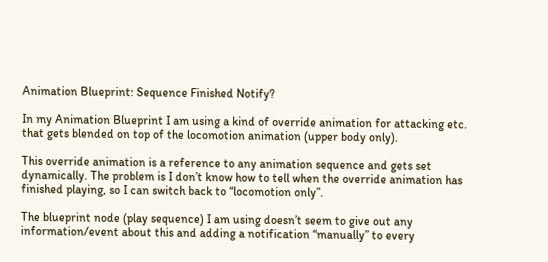Animation Blueprint: Sequence Finished Notify?

In my Animation Blueprint I am using a kind of override animation for attacking etc. that gets blended on top of the locomotion animation (upper body only).

This override animation is a reference to any animation sequence and gets set dynamically. The problem is I don’t know how to tell when the override animation has finished playing, so I can switch back to “locomotion only”.

The blueprint node (play sequence) I am using doesn’t seem to give out any information/event about this and adding a notification “manually” to every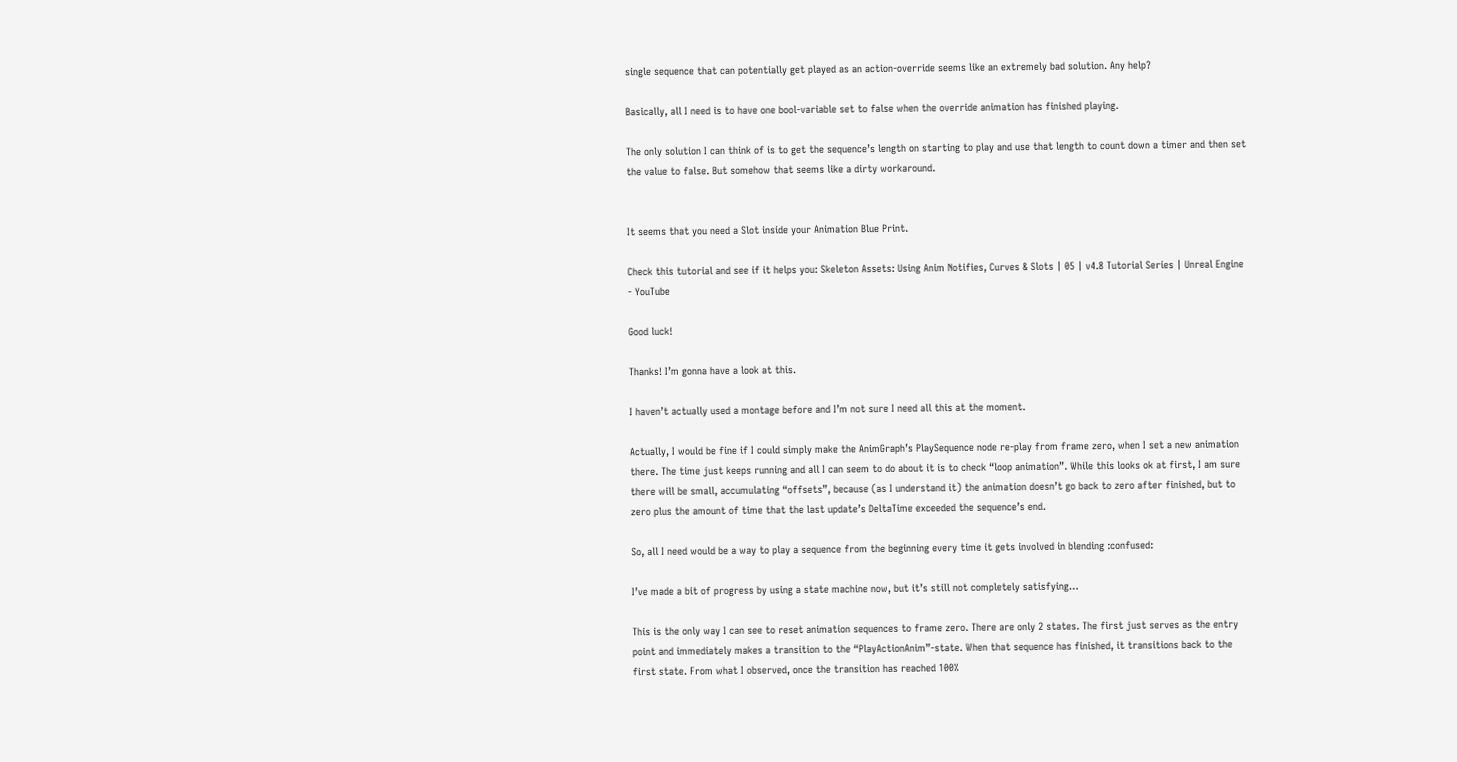single sequence that can potentially get played as an action-override seems like an extremely bad solution. Any help?

Basically, all I need is to have one bool-variable set to false when the override animation has finished playing.

The only solution I can think of is to get the sequence’s length on starting to play and use that length to count down a timer and then set the value to false. But somehow that seems like a dirty workaround.


It seems that you need a Slot inside your Animation Blue Print.

Check this tutorial and see if it helps you: Skeleton Assets: Using Anim Notifies, Curves & Slots | 05 | v4.8 Tutorial Series | Unreal Engine - YouTube

Good luck!

Thanks! I’m gonna have a look at this.

I haven’t actually used a montage before and I’m not sure I need all this at the moment.

Actually, I would be fine if I could simply make the AnimGraph’s PlaySequence node re-play from frame zero, when I set a new animation there. The time just keeps running and all I can seem to do about it is to check “loop animation”. While this looks ok at first, I am sure there will be small, accumulating “offsets”, because (as I understand it) the animation doesn’t go back to zero after finished, but to zero plus the amount of time that the last update’s DeltaTime exceeded the sequence’s end.

So, all I need would be a way to play a sequence from the beginning every time it gets involved in blending :confused:

I’ve made a bit of progress by using a state machine now, but it’s still not completely satisfying…

This is the only way I can see to reset animation sequences to frame zero. There are only 2 states. The first just serves as the entry point and immediately makes a transition to the “PlayActionAnim”-state. When that sequence has finished, it transitions back to the first state. From what I observed, once the transition has reached 100%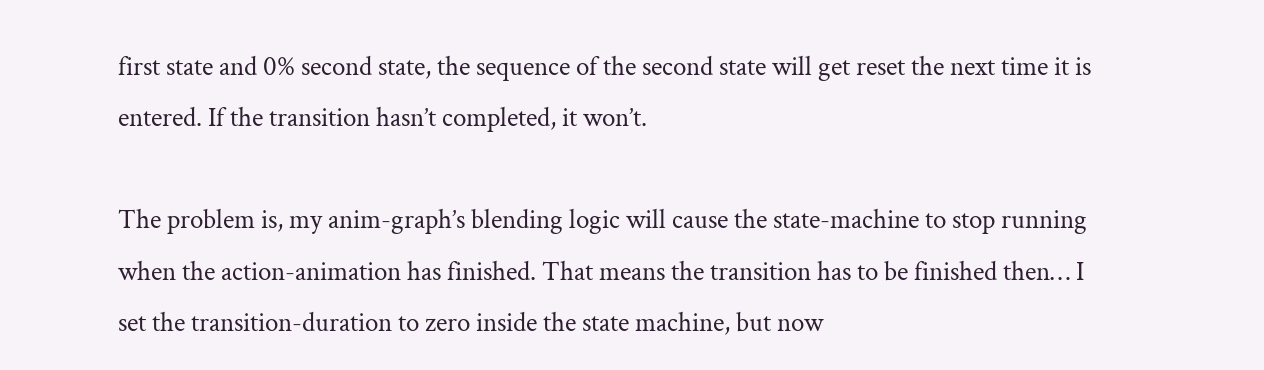first state and 0% second state, the sequence of the second state will get reset the next time it is entered. If the transition hasn’t completed, it won’t.

The problem is, my anim-graph’s blending logic will cause the state-machine to stop running when the action-animation has finished. That means the transition has to be finished then… I set the transition-duration to zero inside the state machine, but now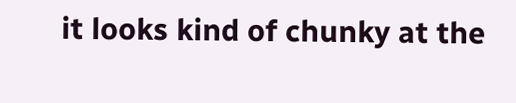it looks kind of chunky at the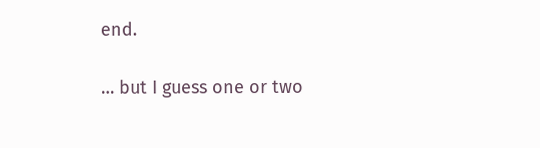end.

… but I guess one or two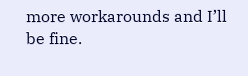more workarounds and I’ll be fine.